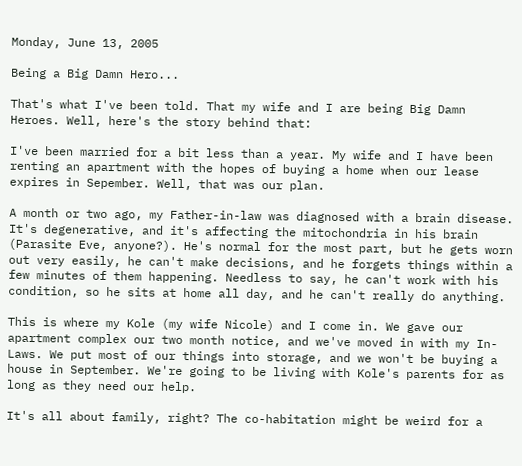Monday, June 13, 2005

Being a Big Damn Hero...

That's what I've been told. That my wife and I are being Big Damn Heroes. Well, here's the story behind that:

I've been married for a bit less than a year. My wife and I have been renting an apartment with the hopes of buying a home when our lease expires in Sepember. Well, that was our plan.

A month or two ago, my Father-in-law was diagnosed with a brain disease. It's degenerative, and it's affecting the mitochondria in his brain (Parasite Eve, anyone?). He's normal for the most part, but he gets worn out very easily, he can't make decisions, and he forgets things within a few minutes of them happening. Needless to say, he can't work with his condition, so he sits at home all day, and he can't really do anything.

This is where my Kole (my wife Nicole) and I come in. We gave our apartment complex our two month notice, and we've moved in with my In-Laws. We put most of our things into storage, and we won't be buying a house in September. We're going to be living with Kole's parents for as long as they need our help.

It's all about family, right? The co-habitation might be weird for a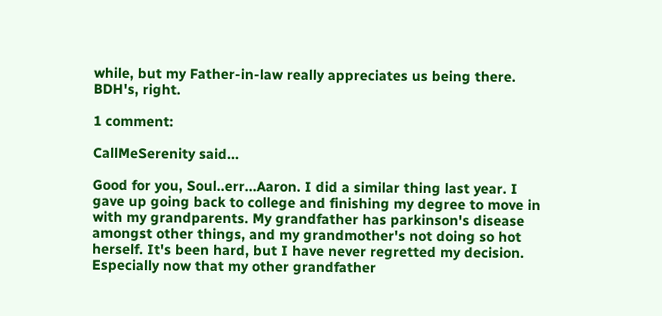while, but my Father-in-law really appreciates us being there. BDH's, right.

1 comment:

CallMeSerenity said...

Good for you, Soul..err...Aaron. I did a similar thing last year. I gave up going back to college and finishing my degree to move in with my grandparents. My grandfather has parkinson's disease amongst other things, and my grandmother's not doing so hot herself. It's been hard, but I have never regretted my decision. Especially now that my other grandfather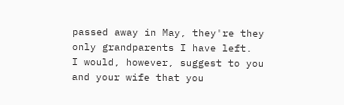passed away in May, they're they only grandparents I have left.
I would, however, suggest to you and your wife that you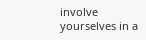involve yourselves in a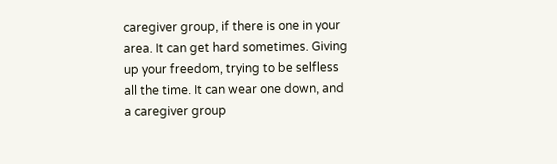caregiver group, if there is one in your area. It can get hard sometimes. Giving up your freedom, trying to be selfless all the time. It can wear one down, and a caregiver group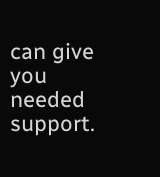can give you needed support.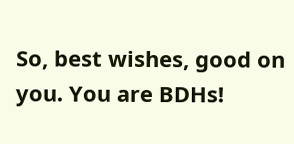So, best wishes, good on you. You are BDHs!